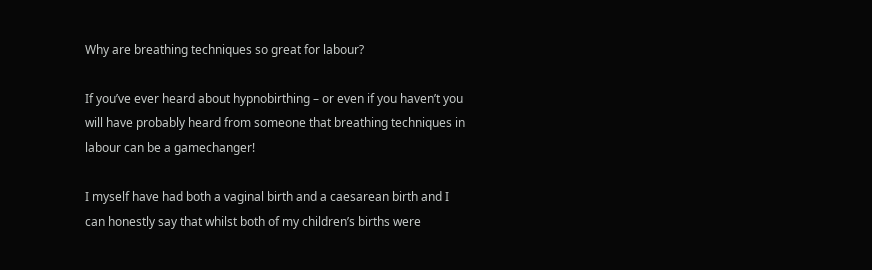Why are breathing techniques so great for labour?

If you’ve ever heard about hypnobirthing – or even if you haven’t you will have probably heard from someone that breathing techniques in labour can be a gamechanger!

I myself have had both a vaginal birth and a caesarean birth and I can honestly say that whilst both of my children’s births were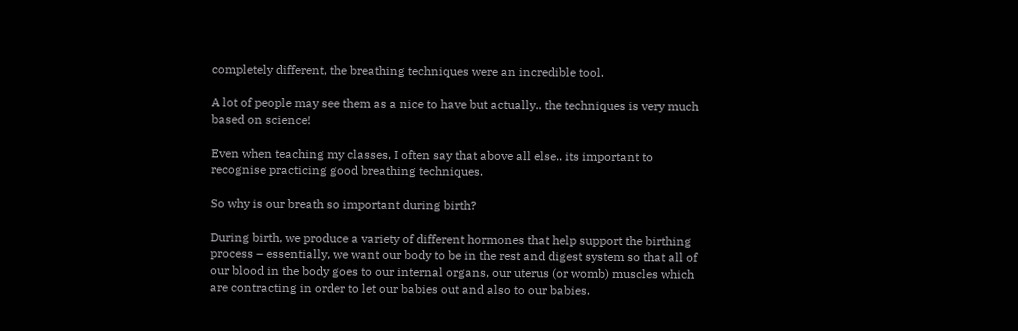completely different, the breathing techniques were an incredible tool.

A lot of people may see them as a nice to have but actually.. the techniques is very much based on science!

Even when teaching my classes, I often say that above all else.. its important to recognise practicing good breathing techniques.

So why is our breath so important during birth?

During birth, we produce a variety of different hormones that help support the birthing process – essentially, we want our body to be in the rest and digest system so that all of our blood in the body goes to our internal organs, our uterus (or womb) muscles which are contracting in order to let our babies out and also to our babies.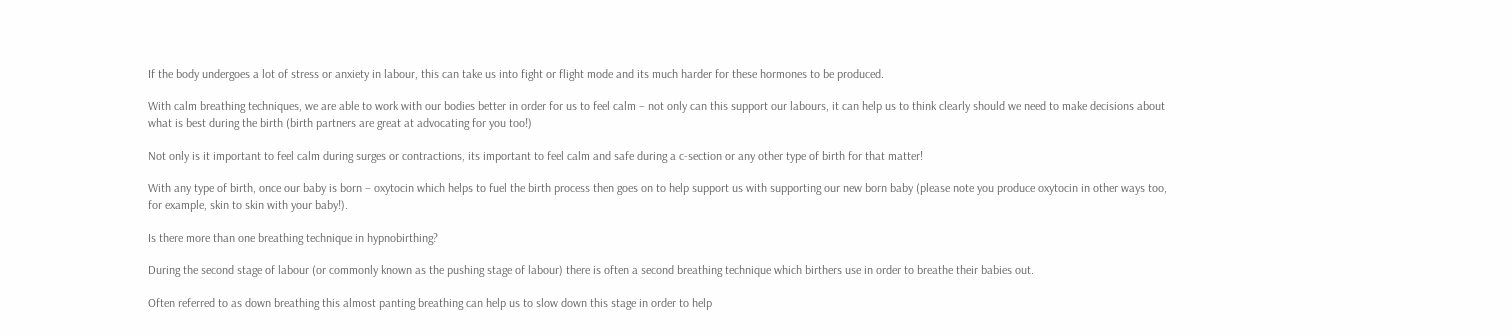If the body undergoes a lot of stress or anxiety in labour, this can take us into fight or flight mode and its much harder for these hormones to be produced.

With calm breathing techniques, we are able to work with our bodies better in order for us to feel calm – not only can this support our labours, it can help us to think clearly should we need to make decisions about what is best during the birth (birth partners are great at advocating for you too!)

Not only is it important to feel calm during surges or contractions, its important to feel calm and safe during a c-section or any other type of birth for that matter!

With any type of birth, once our baby is born – oxytocin which helps to fuel the birth process then goes on to help support us with supporting our new born baby (please note you produce oxytocin in other ways too, for example, skin to skin with your baby!).

Is there more than one breathing technique in hypnobirthing?

During the second stage of labour (or commonly known as the pushing stage of labour) there is often a second breathing technique which birthers use in order to breathe their babies out.

Often referred to as down breathing this almost panting breathing can help us to slow down this stage in order to help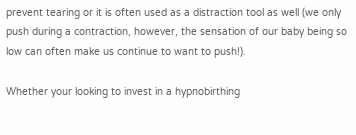prevent tearing or it is often used as a distraction tool as well (we only push during a contraction, however, the sensation of our baby being so low can often make us continue to want to push!).

Whether your looking to invest in a hypnobirthing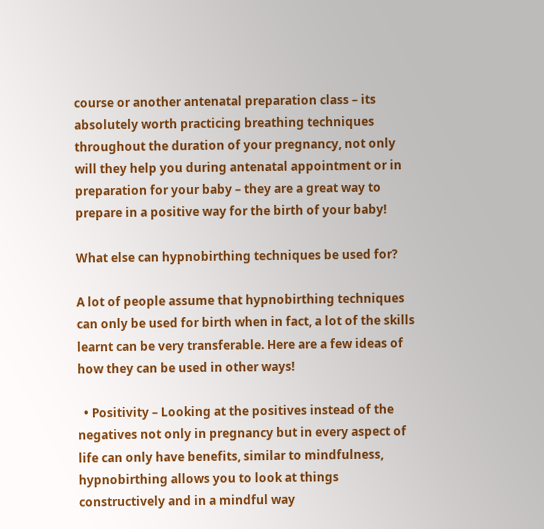course or another antenatal preparation class – its absolutely worth practicing breathing techniques throughout the duration of your pregnancy, not only will they help you during antenatal appointment or in preparation for your baby – they are a great way to prepare in a positive way for the birth of your baby!

What else can hypnobirthing techniques be used for?

A lot of people assume that hypnobirthing techniques can only be used for birth when in fact, a lot of the skills learnt can be very transferable. Here are a few ideas of how they can be used in other ways!

  • Positivity – Looking at the positives instead of the negatives not only in pregnancy but in every aspect of life can only have benefits, similar to mindfulness, hypnobirthing allows you to look at things constructively and in a mindful way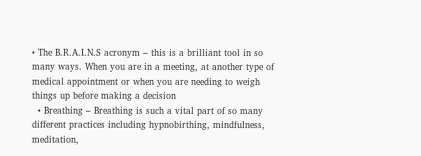• The B.R.A.I.N.S acronym – this is a brilliant tool in so many ways. When you are in a meeting, at another type of medical appointment or when you are needing to weigh things up before making a decision
  • Breathing – Breathing is such a vital part of so many different practices including hypnobirthing, mindfulness, meditation,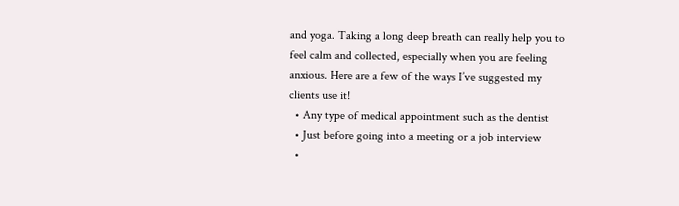and yoga. Taking a long deep breath can really help you to feel calm and collected, especially when you are feeling anxious. Here are a few of the ways I’ve suggested my clients use it!
  • Any type of medical appointment such as the dentist
  • Just before going into a meeting or a job interview
  •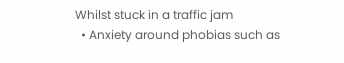Whilst stuck in a traffic jam
  • Anxiety around phobias such as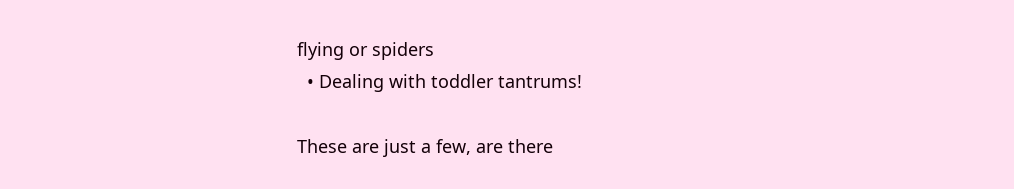flying or spiders
  • Dealing with toddler tantrums!

These are just a few, are there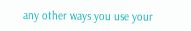any other ways you use your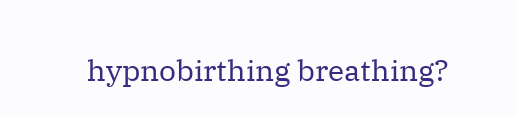hypnobirthing breathing?